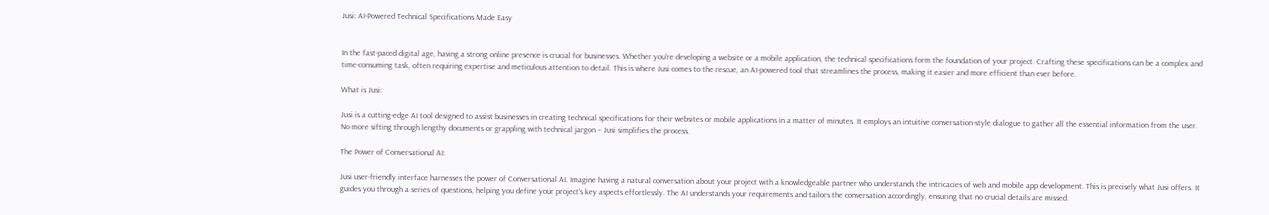Jusi: AI-Powered Technical Specifications Made Easy


In the fast-paced digital age, having a strong online presence is crucial for businesses. Whether you're developing a website or a mobile application, the technical specifications form the foundation of your project. Crafting these specifications can be a complex and time-consuming task, often requiring expertise and meticulous attention to detail. This is where Jusi comes to the rescue, an AI-powered tool that streamlines the process, making it easier and more efficient than ever before.

What is Jusi:

Jusi is a cutting-edge AI tool designed to assist businesses in creating technical specifications for their websites or mobile applications in a matter of minutes. It employs an intuitive conversation-style dialogue to gather all the essential information from the user. No more sifting through lengthy documents or grappling with technical jargon – Jusi simplifies the process.

The Power of Conversational AI:

Jusi user-friendly interface harnesses the power of Conversational AI. Imagine having a natural conversation about your project with a knowledgeable partner who understands the intricacies of web and mobile app development. This is precisely what Jusi offers. It guides you through a series of questions, helping you define your project's key aspects effortlessly. The AI understands your requirements and tailors the conversation accordingly, ensuring that no crucial details are missed.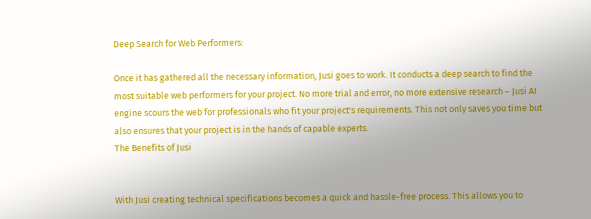Deep Search for Web Performers:

Once it has gathered all the necessary information, Jusi goes to work. It conducts a deep search to find the most suitable web performers for your project. No more trial and error, no more extensive research – Jusi AI engine scours the web for professionals who fit your project's requirements. This not only saves you time but also ensures that your project is in the hands of capable experts.
The Benefits of Jusi


With Jusi creating technical specifications becomes a quick and hassle-free process. This allows you to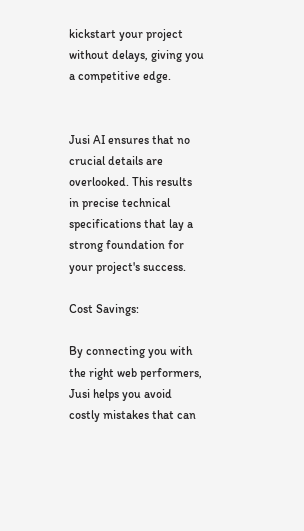kickstart your project without delays, giving you a competitive edge.


Jusi AI ensures that no crucial details are overlooked. This results in precise technical specifications that lay a strong foundation for your project's success.

Cost Savings:

By connecting you with the right web performers, Jusi helps you avoid costly mistakes that can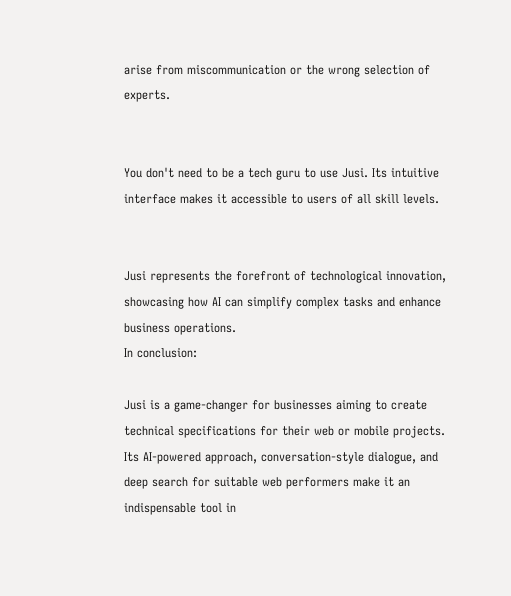arise from miscommunication or the wrong selection of experts.


You don't need to be a tech guru to use Jusi. Its intuitive interface makes it accessible to users of all skill levels.


Jusi represents the forefront of technological innovation, showcasing how AI can simplify complex tasks and enhance business operations.
In conclusion:

Jusi is a game-changer for businesses aiming to create technical specifications for their web or mobile projects. Its AI-powered approach, conversation-style dialogue, and deep search for suitable web performers make it an indispensable tool in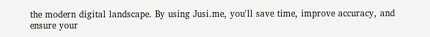the modern digital landscape. By using Jusi.me, you'll save time, improve accuracy, and ensure your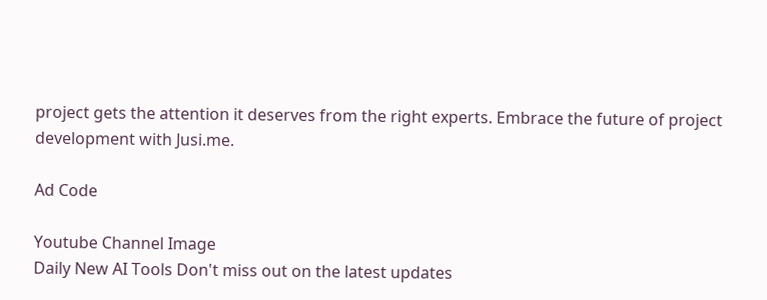project gets the attention it deserves from the right experts. Embrace the future of project development with Jusi.me.

Ad Code

Youtube Channel Image
Daily New AI Tools Don't miss out on the latest updates